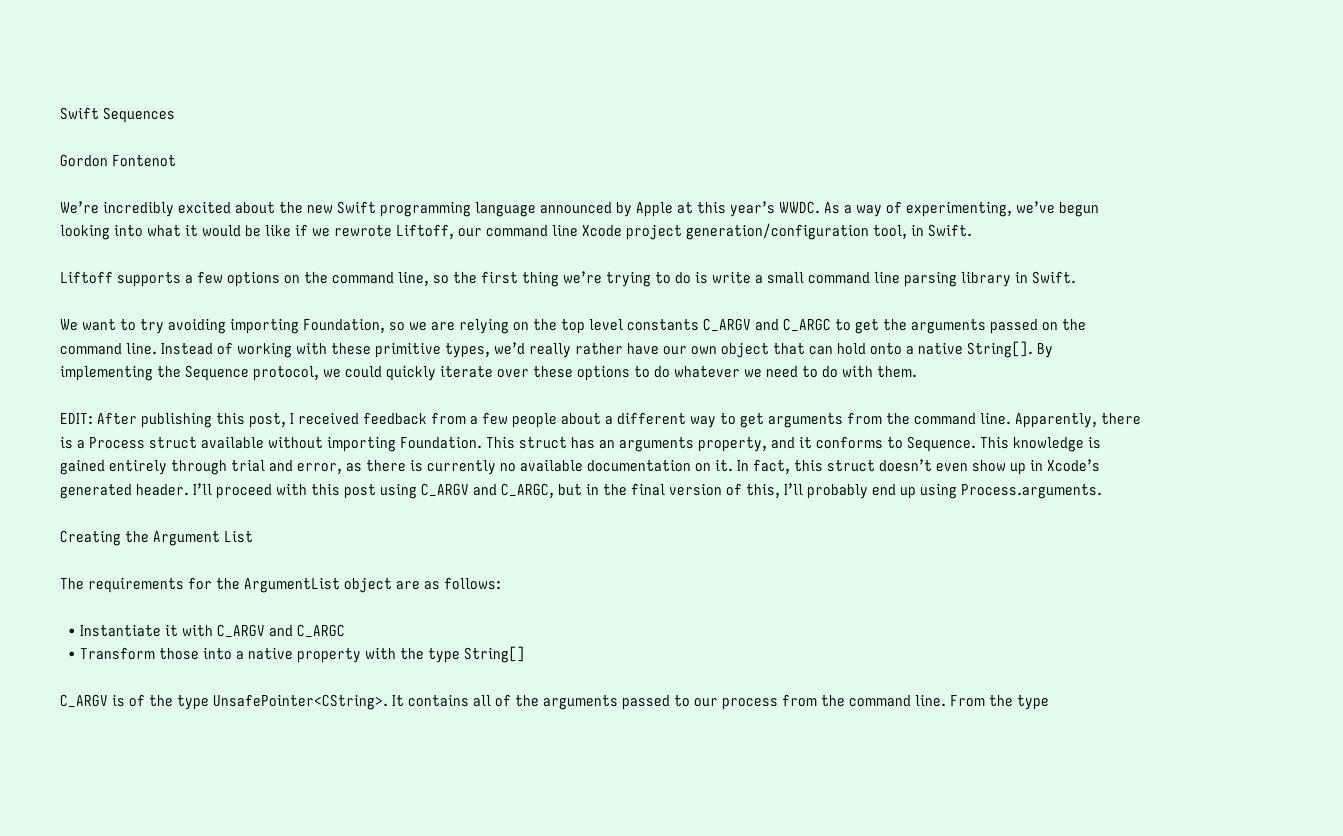Swift Sequences

Gordon Fontenot

We’re incredibly excited about the new Swift programming language announced by Apple at this year’s WWDC. As a way of experimenting, we’ve begun looking into what it would be like if we rewrote Liftoff, our command line Xcode project generation/configuration tool, in Swift.

Liftoff supports a few options on the command line, so the first thing we’re trying to do is write a small command line parsing library in Swift.

We want to try avoiding importing Foundation, so we are relying on the top level constants C_ARGV and C_ARGC to get the arguments passed on the command line. Instead of working with these primitive types, we’d really rather have our own object that can hold onto a native String[]. By implementing the Sequence protocol, we could quickly iterate over these options to do whatever we need to do with them.

EDIT: After publishing this post, I received feedback from a few people about a different way to get arguments from the command line. Apparently, there is a Process struct available without importing Foundation. This struct has an arguments property, and it conforms to Sequence. This knowledge is gained entirely through trial and error, as there is currently no available documentation on it. In fact, this struct doesn’t even show up in Xcode’s generated header. I’ll proceed with this post using C_ARGV and C_ARGC, but in the final version of this, I’ll probably end up using Process.arguments.

Creating the Argument List

The requirements for the ArgumentList object are as follows:

  • Instantiate it with C_ARGV and C_ARGC
  • Transform those into a native property with the type String[]

C_ARGV is of the type UnsafePointer<CString>. It contains all of the arguments passed to our process from the command line. From the type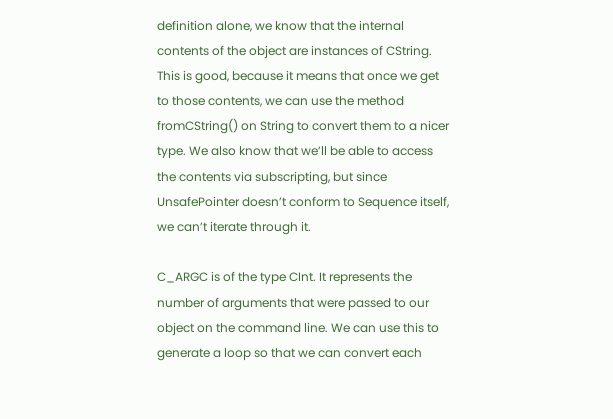definition alone, we know that the internal contents of the object are instances of CString. This is good, because it means that once we get to those contents, we can use the method fromCString() on String to convert them to a nicer type. We also know that we’ll be able to access the contents via subscripting, but since UnsafePointer doesn’t conform to Sequence itself, we can’t iterate through it.

C_ARGC is of the type CInt. It represents the number of arguments that were passed to our object on the command line. We can use this to generate a loop so that we can convert each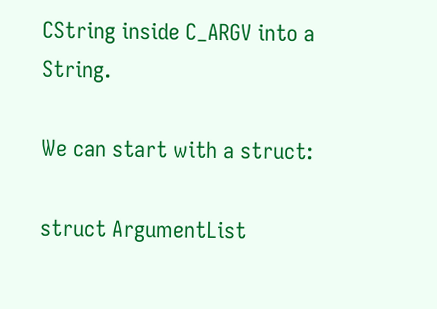CString inside C_ARGV into a String.

We can start with a struct:

struct ArgumentList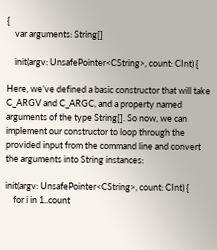{
    var arguments: String[]

    init(argv: UnsafePointer<CString>, count: CInt) {

Here, we’ve defined a basic constructor that will take C_ARGV and C_ARGC, and a property named arguments of the type String[]. So now, we can implement our constructor to loop through the provided input from the command line and convert the arguments into String instances:

init(argv: UnsafePointer<CString>, count: CInt) {
    for i in 1..count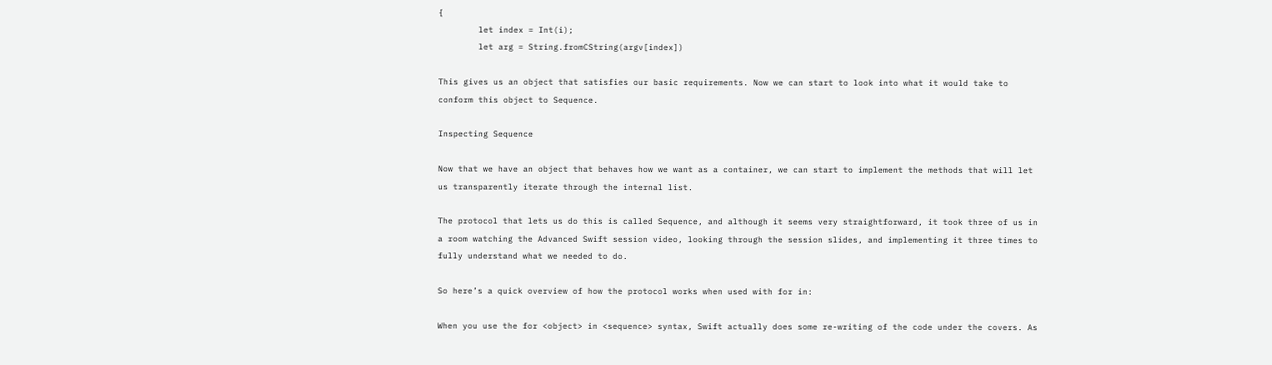{
        let index = Int(i);
        let arg = String.fromCString(argv[index])

This gives us an object that satisfies our basic requirements. Now we can start to look into what it would take to conform this object to Sequence.

Inspecting Sequence

Now that we have an object that behaves how we want as a container, we can start to implement the methods that will let us transparently iterate through the internal list.

The protocol that lets us do this is called Sequence, and although it seems very straightforward, it took three of us in a room watching the Advanced Swift session video, looking through the session slides, and implementing it three times to fully understand what we needed to do.

So here’s a quick overview of how the protocol works when used with for in:

When you use the for <object> in <sequence> syntax, Swift actually does some re-writing of the code under the covers. As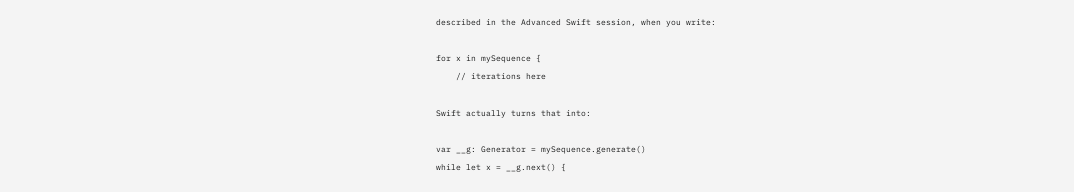described in the Advanced Swift session, when you write:

for x in mySequence {
    // iterations here

Swift actually turns that into:

var __g: Generator = mySequence.generate()
while let x = __g.next() {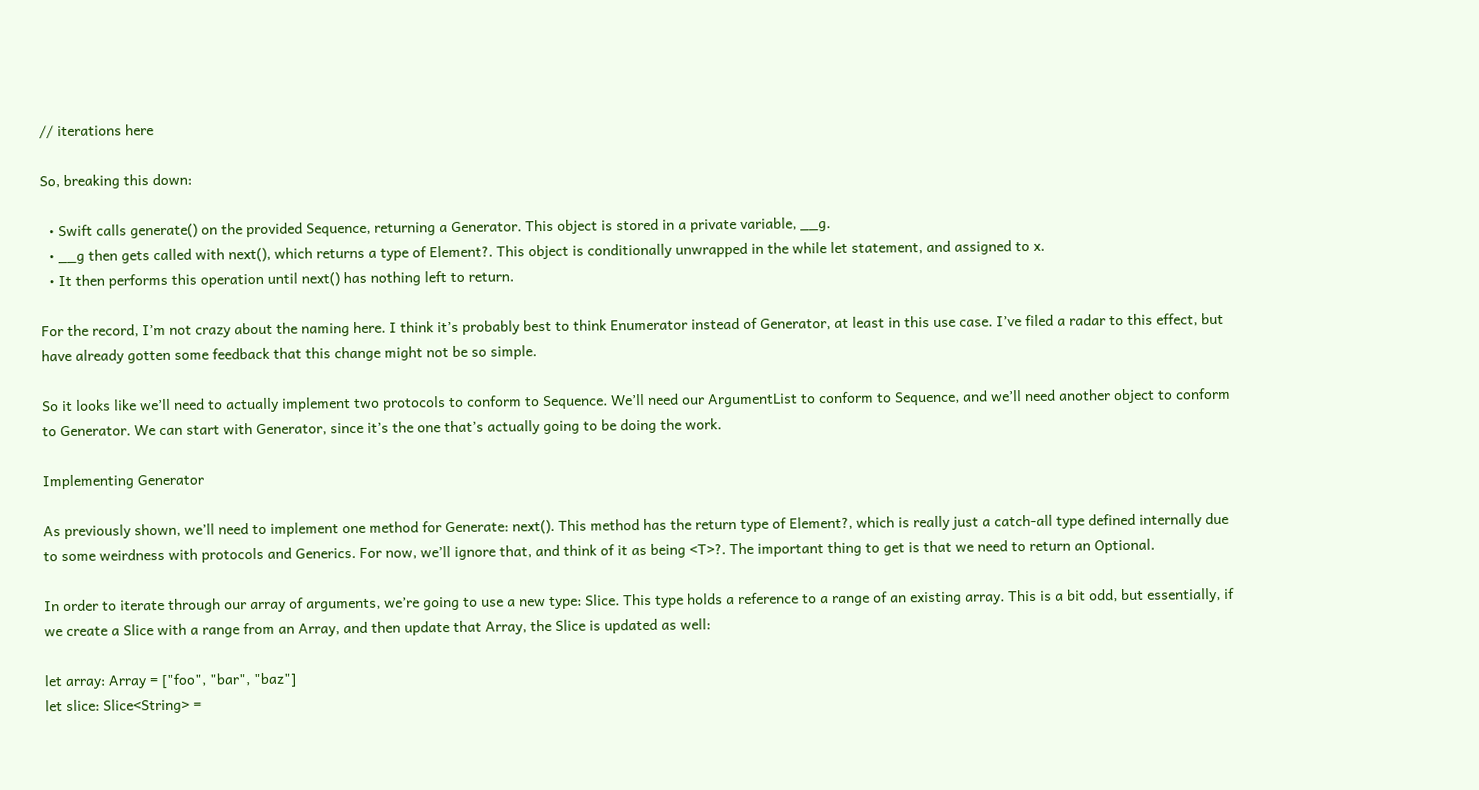// iterations here

So, breaking this down:

  • Swift calls generate() on the provided Sequence, returning a Generator. This object is stored in a private variable, __g.
  • __g then gets called with next(), which returns a type of Element?. This object is conditionally unwrapped in the while let statement, and assigned to x.
  • It then performs this operation until next() has nothing left to return.

For the record, I’m not crazy about the naming here. I think it’s probably best to think Enumerator instead of Generator, at least in this use case. I’ve filed a radar to this effect, but have already gotten some feedback that this change might not be so simple.

So it looks like we’ll need to actually implement two protocols to conform to Sequence. We’ll need our ArgumentList to conform to Sequence, and we’ll need another object to conform to Generator. We can start with Generator, since it’s the one that’s actually going to be doing the work.

Implementing Generator

As previously shown, we’ll need to implement one method for Generate: next(). This method has the return type of Element?, which is really just a catch-all type defined internally due to some weirdness with protocols and Generics. For now, we’ll ignore that, and think of it as being <T>?. The important thing to get is that we need to return an Optional.

In order to iterate through our array of arguments, we’re going to use a new type: Slice. This type holds a reference to a range of an existing array. This is a bit odd, but essentially, if we create a Slice with a range from an Array, and then update that Array, the Slice is updated as well:

let array: Array = ["foo", "bar", "baz"]
let slice: Slice<String> =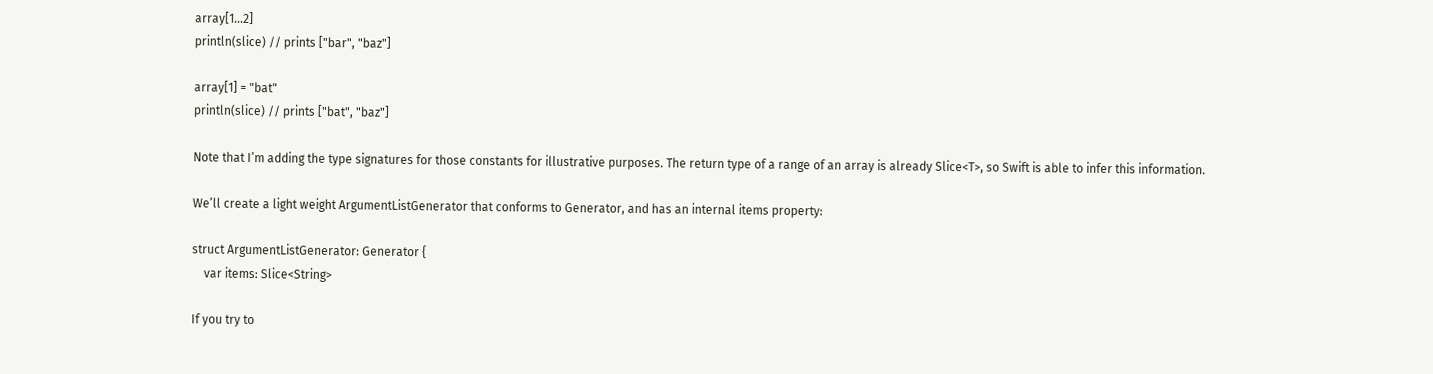array[1...2]
println(slice) // prints ["bar", "baz"]

array[1] = "bat"
println(slice) // prints ["bat", "baz"]

Note that I’m adding the type signatures for those constants for illustrative purposes. The return type of a range of an array is already Slice<T>, so Swift is able to infer this information.

We’ll create a light weight ArgumentListGenerator that conforms to Generator, and has an internal items property:

struct ArgumentListGenerator: Generator {
    var items: Slice<String>

If you try to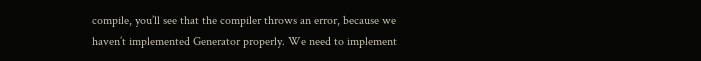compile, you’ll see that the compiler throws an error, because we haven’t implemented Generator properly. We need to implement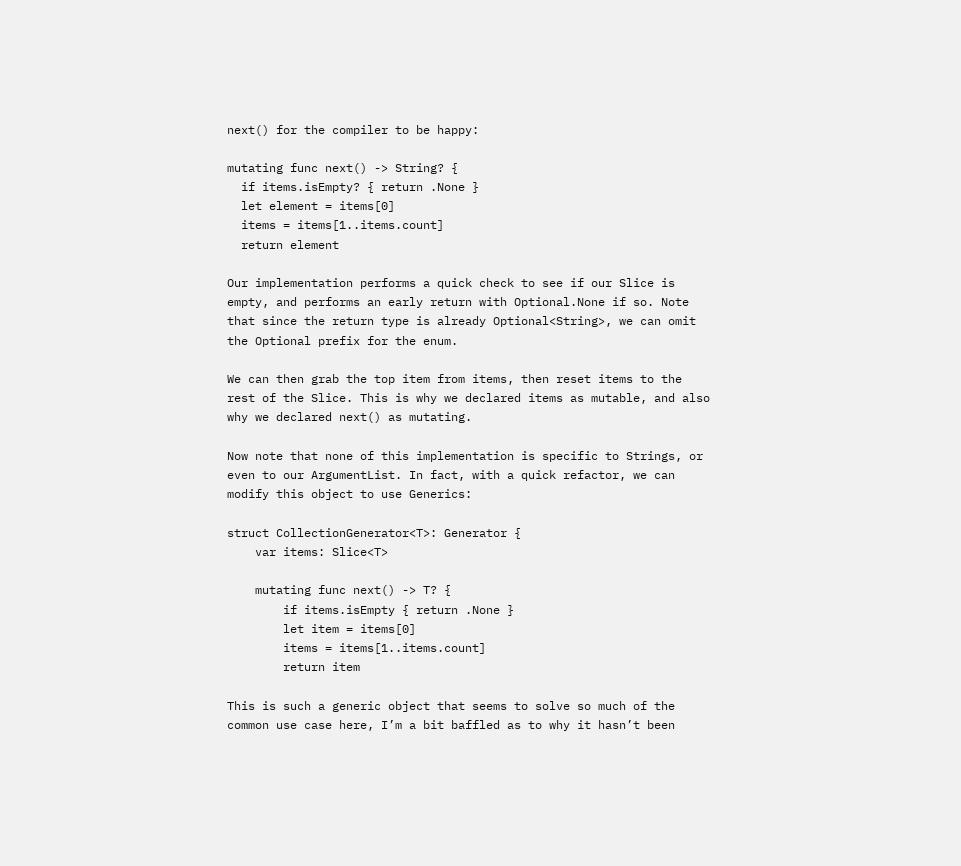next() for the compiler to be happy:

mutating func next() -> String? {
  if items.isEmpty? { return .None }
  let element = items[0]
  items = items[1..items.count]
  return element

Our implementation performs a quick check to see if our Slice is empty, and performs an early return with Optional.None if so. Note that since the return type is already Optional<String>, we can omit the Optional prefix for the enum.

We can then grab the top item from items, then reset items to the rest of the Slice. This is why we declared items as mutable, and also why we declared next() as mutating.

Now note that none of this implementation is specific to Strings, or even to our ArgumentList. In fact, with a quick refactor, we can modify this object to use Generics:

struct CollectionGenerator<T>: Generator {
    var items: Slice<T>

    mutating func next() -> T? {
        if items.isEmpty { return .None }
        let item = items[0]
        items = items[1..items.count]
        return item

This is such a generic object that seems to solve so much of the common use case here, I’m a bit baffled as to why it hasn’t been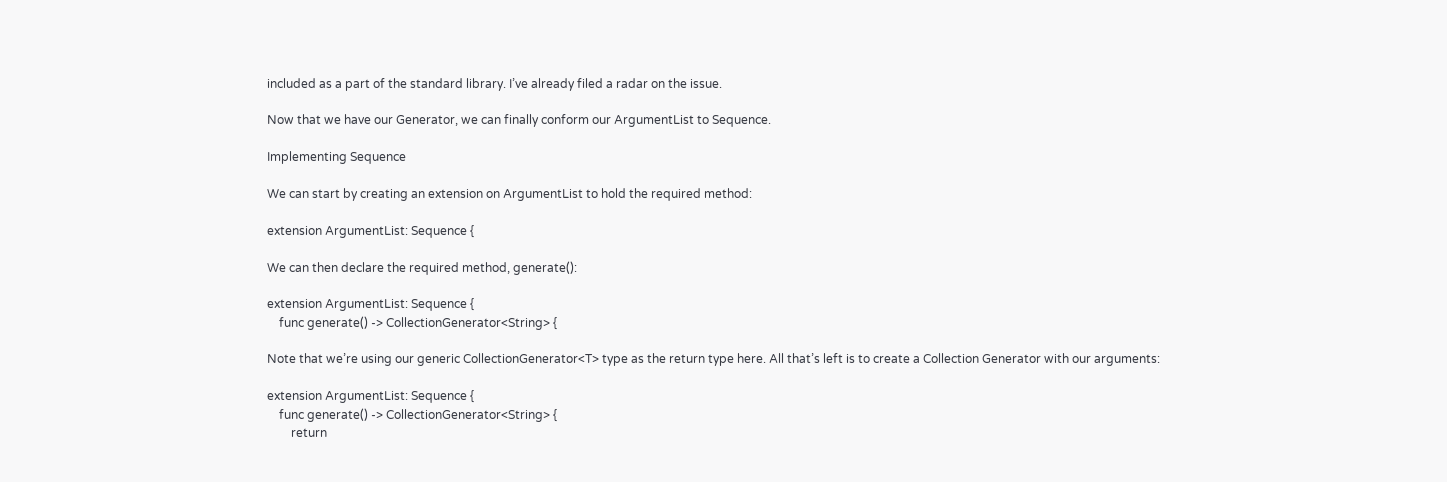included as a part of the standard library. I’ve already filed a radar on the issue.

Now that we have our Generator, we can finally conform our ArgumentList to Sequence.

Implementing Sequence

We can start by creating an extension on ArgumentList to hold the required method:

extension ArgumentList: Sequence {

We can then declare the required method, generate():

extension ArgumentList: Sequence {
    func generate() -> CollectionGenerator<String> {

Note that we’re using our generic CollectionGenerator<T> type as the return type here. All that’s left is to create a Collection Generator with our arguments:

extension ArgumentList: Sequence {
    func generate() -> CollectionGenerator<String> {
        return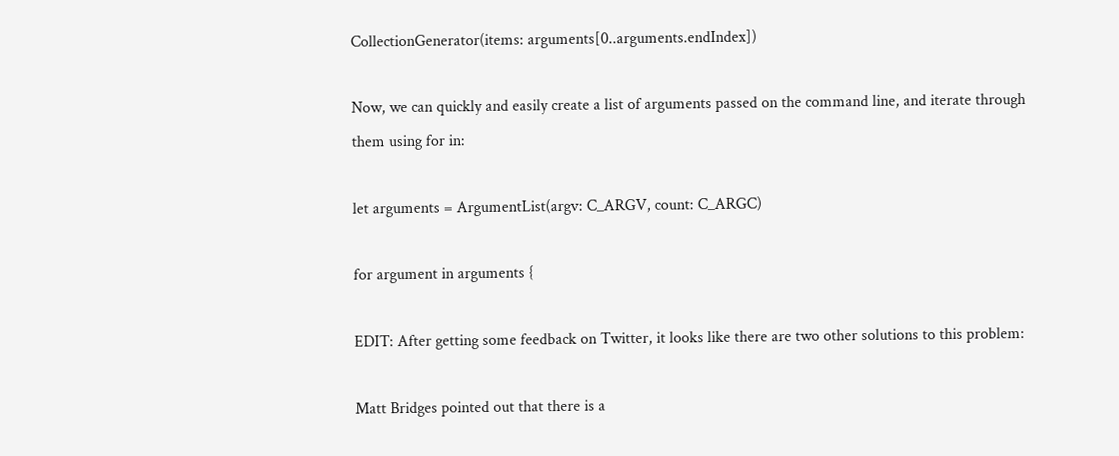CollectionGenerator(items: arguments[0..arguments.endIndex])

Now, we can quickly and easily create a list of arguments passed on the command line, and iterate through them using for in:

let arguments = ArgumentList(argv: C_ARGV, count: C_ARGC)

for argument in arguments {

EDIT: After getting some feedback on Twitter, it looks like there are two other solutions to this problem:

Matt Bridges pointed out that there is a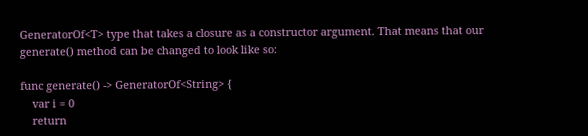GeneratorOf<T> type that takes a closure as a constructor argument. That means that our generate() method can be changed to look like so:

func generate() -> GeneratorOf<String> {
    var i = 0
    return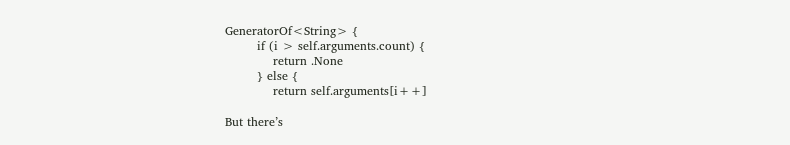GeneratorOf<String> {
        if (i > self.arguments.count) {
            return .None
        } else {
            return self.arguments[i++]

But there’s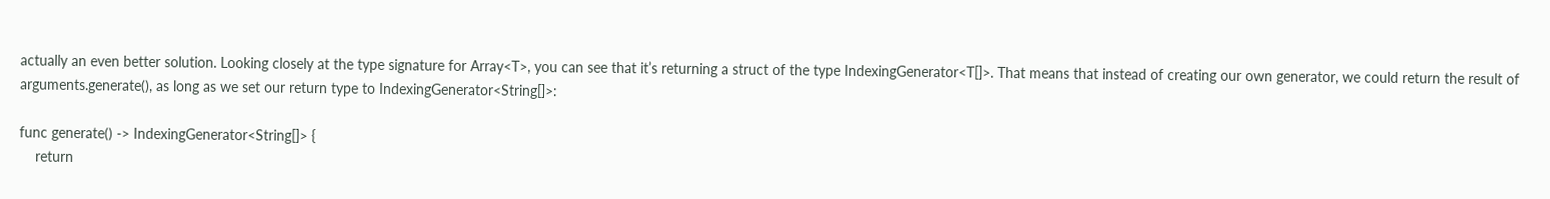actually an even better solution. Looking closely at the type signature for Array<T>, you can see that it’s returning a struct of the type IndexingGenerator<T[]>. That means that instead of creating our own generator, we could return the result of arguments.generate(), as long as we set our return type to IndexingGenerator<String[]>:

func generate() -> IndexingGenerator<String[]> {
    return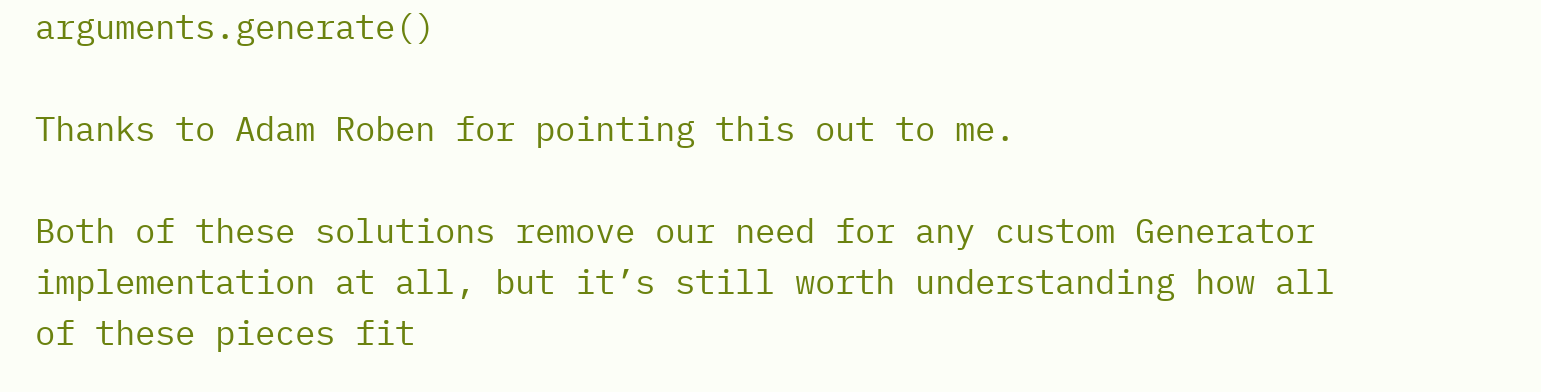arguments.generate()

Thanks to Adam Roben for pointing this out to me.

Both of these solutions remove our need for any custom Generator implementation at all, but it’s still worth understanding how all of these pieces fit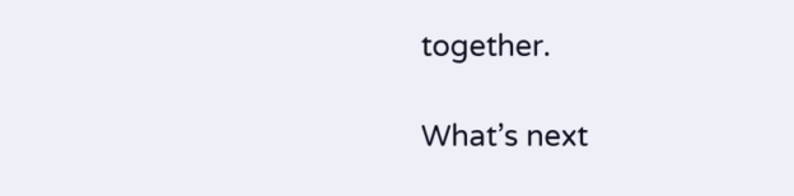together.

What’s next